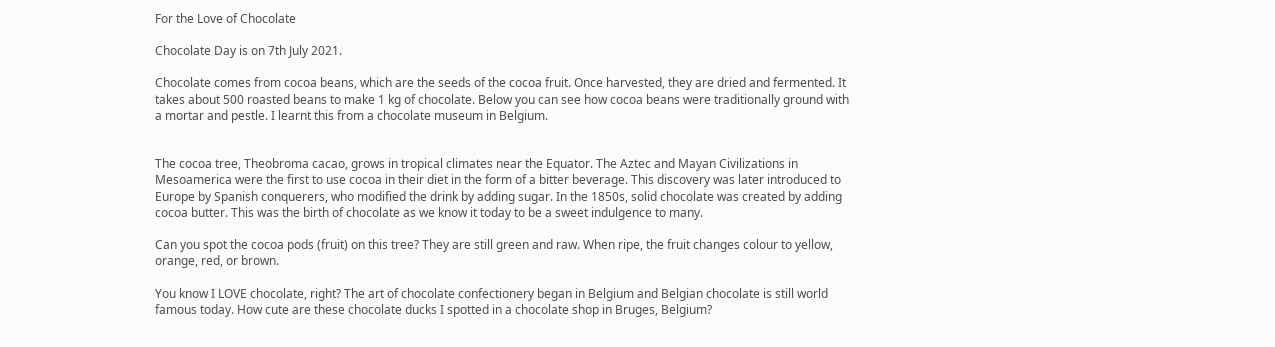For the Love of Chocolate

Chocolate Day is on 7th July 2021.

Chocolate comes from cocoa beans, which are the seeds of the cocoa fruit. Once harvested, they are dried and fermented. It takes about 500 roasted beans to make 1 kg of chocolate. Below you can see how cocoa beans were traditionally ground with a mortar and pestle. I learnt this from a chocolate museum in Belgium.


The cocoa tree, Theobroma cacao, grows in tropical climates near the Equator. The Aztec and Mayan Civilizations in Mesoamerica were the first to use cocoa in their diet in the form of a bitter beverage. This discovery was later introduced to Europe by Spanish conquerers, who modified the drink by adding sugar. In the 1850s, solid chocolate was created by adding cocoa butter. This was the birth of chocolate as we know it today to be a sweet indulgence to many.

Can you spot the cocoa pods (fruit) on this tree? They are still green and raw. When ripe, the fruit changes colour to yellow, orange, red, or brown.

You know I LOVE chocolate, right? The art of chocolate confectionery began in Belgium and Belgian chocolate is still world famous today. How cute are these chocolate ducks I spotted in a chocolate shop in Bruges, Belgium?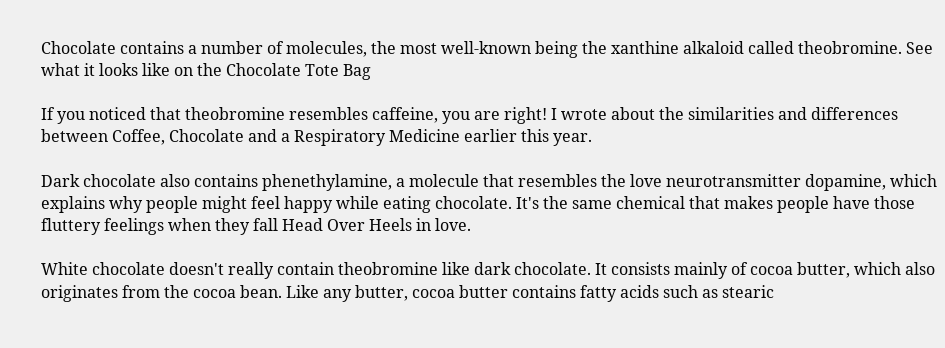Chocolate contains a number of molecules, the most well-known being the xanthine alkaloid called theobromine. See what it looks like on the Chocolate Tote Bag

If you noticed that theobromine resembles caffeine, you are right! I wrote about the similarities and differences between Coffee, Chocolate and a Respiratory Medicine earlier this year.

Dark chocolate also contains phenethylamine, a molecule that resembles the love neurotransmitter dopamine, which explains why people might feel happy while eating chocolate. It's the same chemical that makes people have those fluttery feelings when they fall Head Over Heels in love.

White chocolate doesn't really contain theobromine like dark chocolate. It consists mainly of cocoa butter, which also originates from the cocoa bean. Like any butter, cocoa butter contains fatty acids such as stearic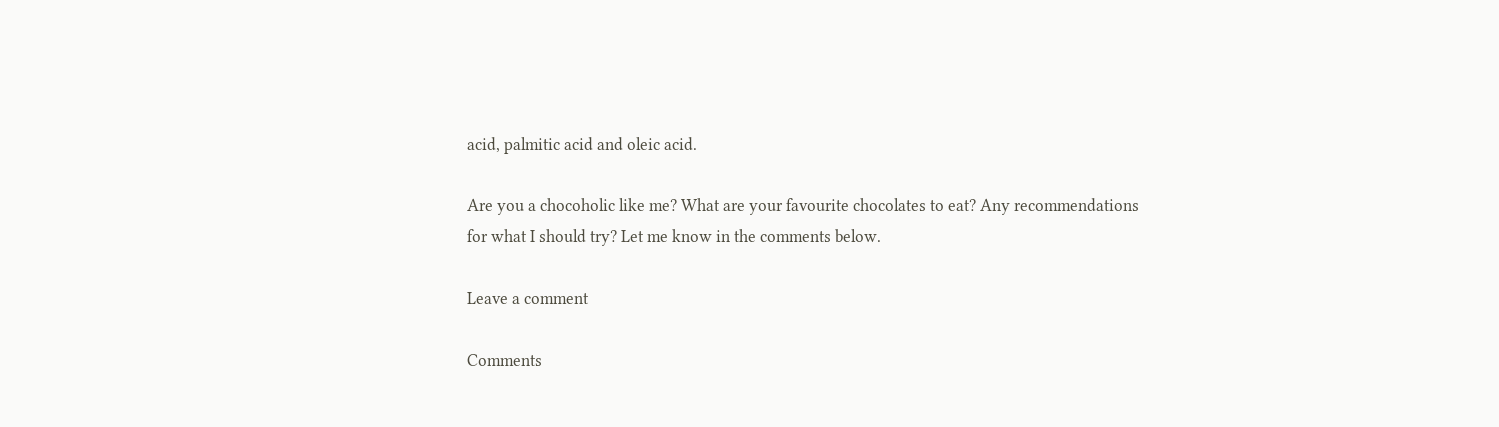acid, palmitic acid and oleic acid.

Are you a chocoholic like me? What are your favourite chocolates to eat? Any recommendations for what I should try? Let me know in the comments below.

Leave a comment

Comments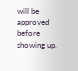will be approved before showing up.